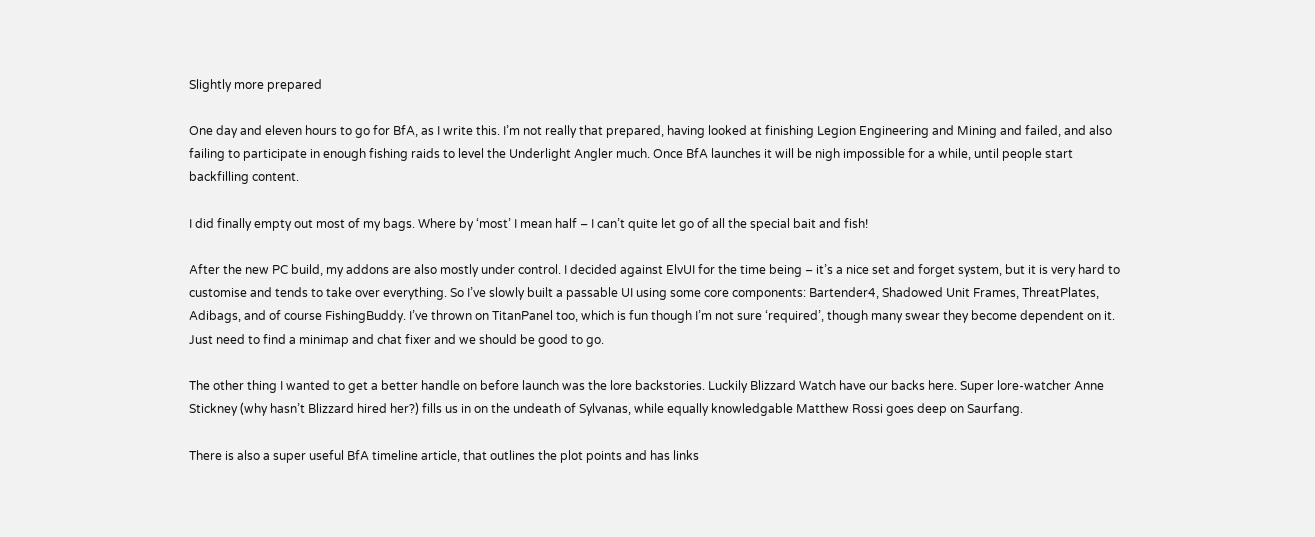Slightly more prepared

One day and eleven hours to go for BfA, as I write this. I’m not really that prepared, having looked at finishing Legion Engineering and Mining and failed, and also failing to participate in enough fishing raids to level the Underlight Angler much. Once BfA launches it will be nigh impossible for a while, until people start backfilling content.

I did finally empty out most of my bags. Where by ‘most’ I mean half – I can’t quite let go of all the special bait and fish!

After the new PC build, my addons are also mostly under control. I decided against ElvUI for the time being – it’s a nice set and forget system, but it is very hard to customise and tends to take over everything. So I’ve slowly built a passable UI using some core components: Bartender4, Shadowed Unit Frames, ThreatPlates, Adibags, and of course FishingBuddy. I’ve thrown on TitanPanel too, which is fun though I’m not sure ‘required’, though many swear they become dependent on it. Just need to find a minimap and chat fixer and we should be good to go.

The other thing I wanted to get a better handle on before launch was the lore backstories. Luckily Blizzard Watch have our backs here. Super lore-watcher Anne Stickney (why hasn’t Blizzard hired her?) fills us in on the undeath of Sylvanas, while equally knowledgable Matthew Rossi goes deep on Saurfang.

There is also a super useful BfA timeline article, that outlines the plot points and has links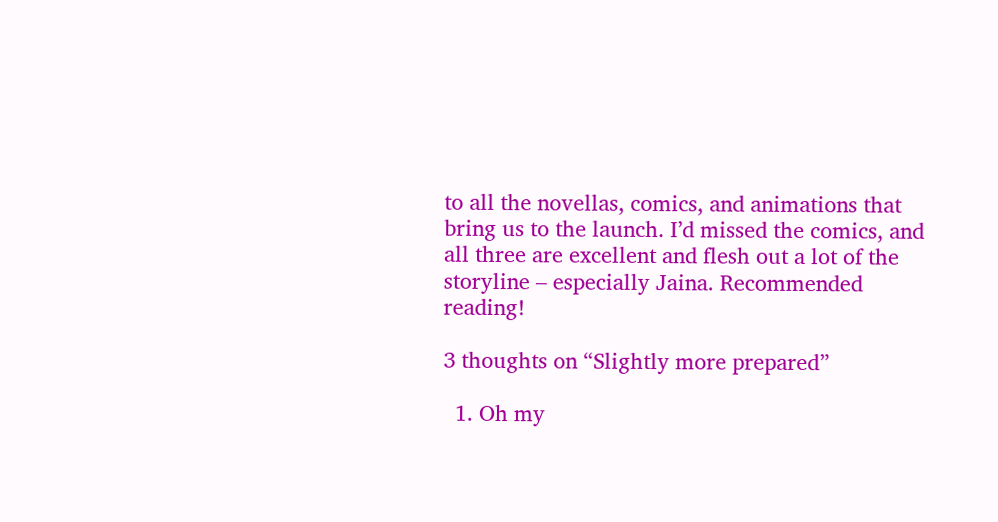to all the novellas, comics, and animations that bring us to the launch. I’d missed the comics, and all three are excellent and flesh out a lot of the storyline – especially Jaina. Recommended reading!

3 thoughts on “Slightly more prepared”

  1. Oh my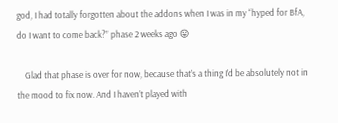god, I had totally forgotten about the addons when I was in my “hyped for BfA, do I want to come back?” phase 2 weeks ago 😛

    Glad that phase is over for now, because that’s a thing I’d be absolutely not in the mood to fix now. And I haven’t played with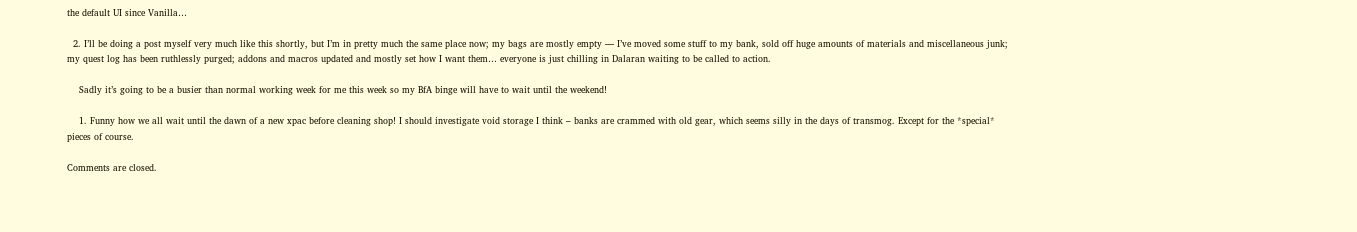the default UI since Vanilla…

  2. I’ll be doing a post myself very much like this shortly, but I’m in pretty much the same place now; my bags are mostly empty — I’ve moved some stuff to my bank, sold off huge amounts of materials and miscellaneous junk; my quest log has been ruthlessly purged; addons and macros updated and mostly set how I want them… everyone is just chilling in Dalaran waiting to be called to action.

    Sadly it’s going to be a busier than normal working week for me this week so my BfA binge will have to wait until the weekend!

    1. Funny how we all wait until the dawn of a new xpac before cleaning shop! I should investigate void storage I think – banks are crammed with old gear, which seems silly in the days of transmog. Except for the *special* pieces of course.

Comments are closed.